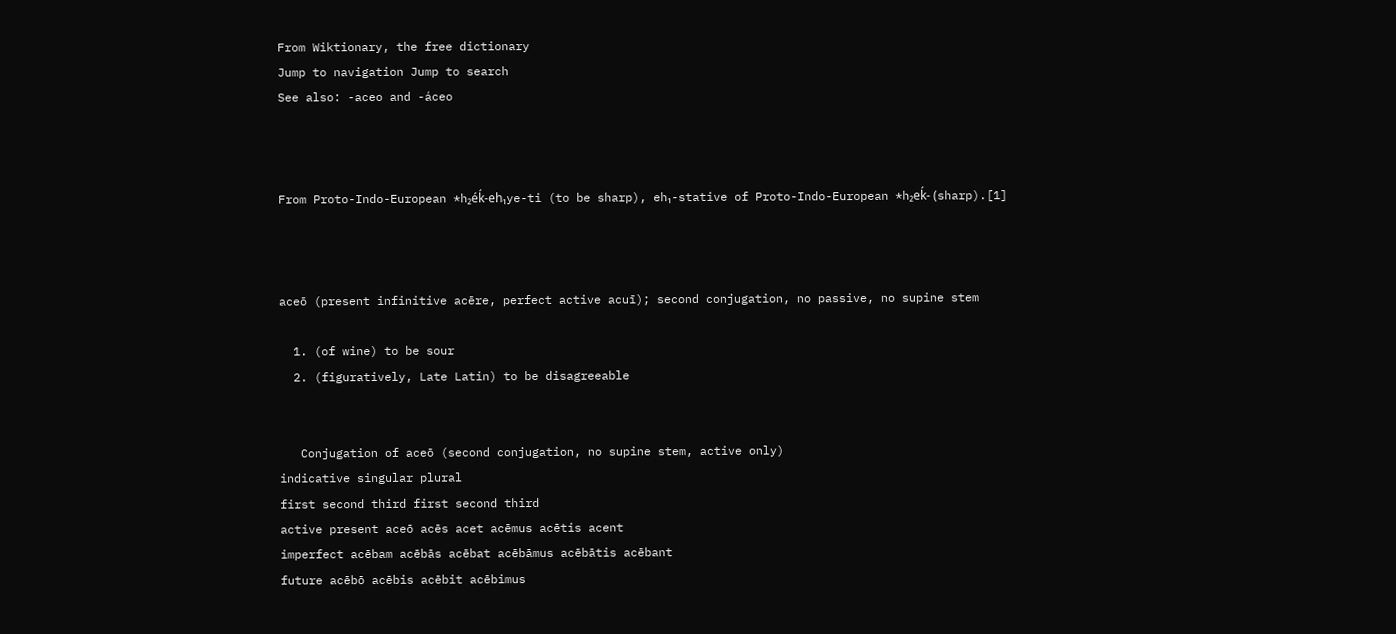From Wiktionary, the free dictionary
Jump to navigation Jump to search
See also: -aceo and -áceo



From Proto-Indo-European *h₂éḱ-eh₁ye-ti (to be sharp), eh₁-stative of Proto-Indo-European *h₂eḱ- (sharp).[1]



aceō (present infinitive acēre, perfect active acuī); second conjugation, no passive, no supine stem

  1. (of wine) to be sour
  2. (figuratively, Late Latin) to be disagreeable


   Conjugation of aceō (second conjugation, no supine stem, active only)
indicative singular plural
first second third first second third
active present aceō acēs acet acēmus acētis acent
imperfect acēbam acēbās acēbat acēbāmus acēbātis acēbant
future acēbō acēbis acēbit acēbimus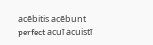acēbitis acēbunt
perfect acuī acuistī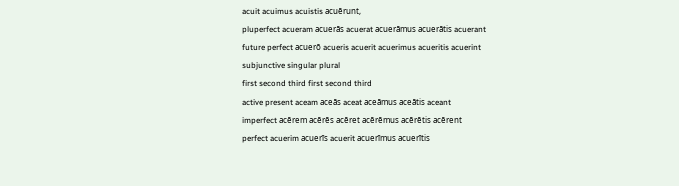acuit acuimus acuistis acuērunt,
pluperfect acueram acuerās acuerat acuerāmus acuerātis acuerant
future perfect acuerō acueris acuerit acuerimus acueritis acuerint
subjunctive singular plural
first second third first second third
active present aceam aceās aceat aceāmus aceātis aceant
imperfect acērem acērēs acēret acērēmus acērētis acērent
perfect acuerim acuerīs acuerit acuerīmus acuerītis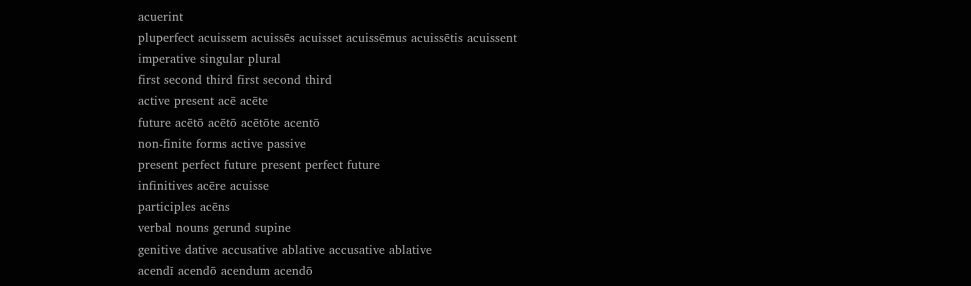acuerint
pluperfect acuissem acuissēs acuisset acuissēmus acuissētis acuissent
imperative singular plural
first second third first second third
active present acē acēte
future acētō acētō acētōte acentō
non-finite forms active passive
present perfect future present perfect future
infinitives acēre acuisse
participles acēns
verbal nouns gerund supine
genitive dative accusative ablative accusative ablative
acendī acendō acendum acendō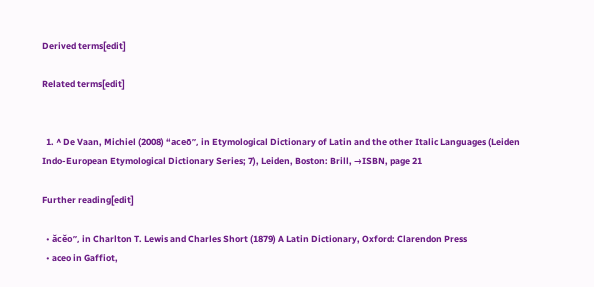Derived terms[edit]

Related terms[edit]


  1. ^ De Vaan, Michiel (2008) “aceō”, in Etymological Dictionary of Latin and the other Italic Languages (Leiden Indo-European Etymological Dictionary Series; 7), Leiden, Boston: Brill, →ISBN, page 21

Further reading[edit]

  • ăcĕo”, in Charlton T. Lewis and Charles Short (1879) A Latin Dictionary, Oxford: Clarendon Press
  • aceo in Gaffiot,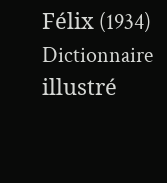Félix (1934) Dictionnaire illustré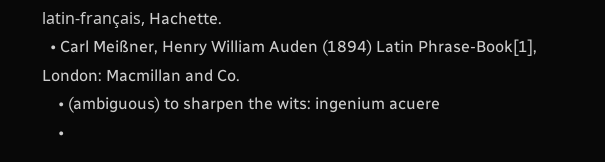latin-français, Hachette.
  • Carl Meißner, Henry William Auden (1894) Latin Phrase-Book[1], London: Macmillan and Co.
    • (ambiguous) to sharpen the wits: ingenium acuere
    •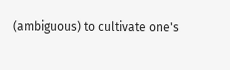(ambiguous) to cultivate one's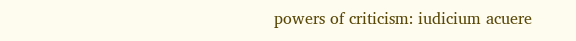powers of criticism: iudicium acuere